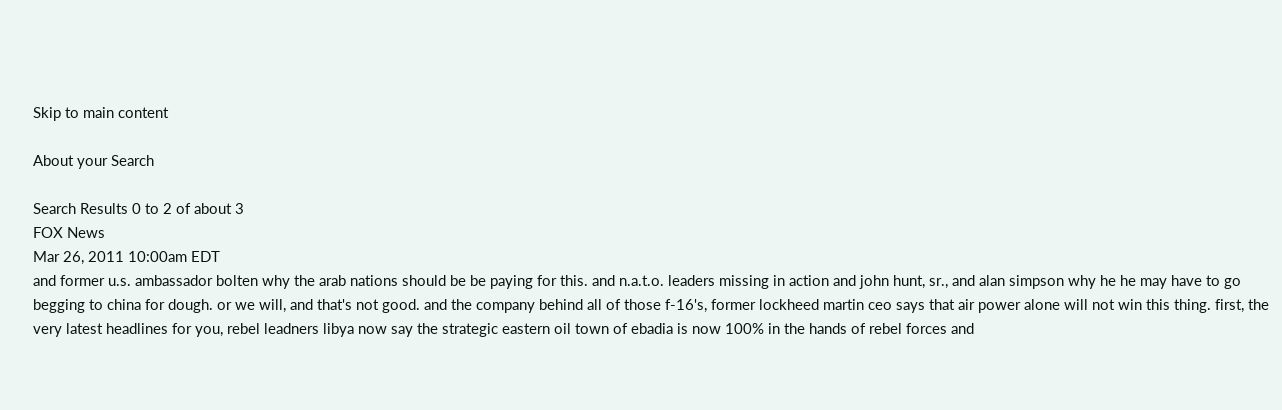Skip to main content

About your Search

Search Results 0 to 2 of about 3
FOX News
Mar 26, 2011 10:00am EDT
and former u.s. ambassador bolten why the arab nations should be be paying for this. and n.a.t.o. leaders missing in action and john hunt, sr., and alan simpson why he he may have to go begging to china for dough. or we will, and that's not good. and the company behind all of those f-16's, former lockheed martin ceo says that air power alone will not win this thing. first, the very latest headlines for you, rebel leadners libya now say the strategic eastern oil town of ebadia is now 100% in the hands of rebel forces and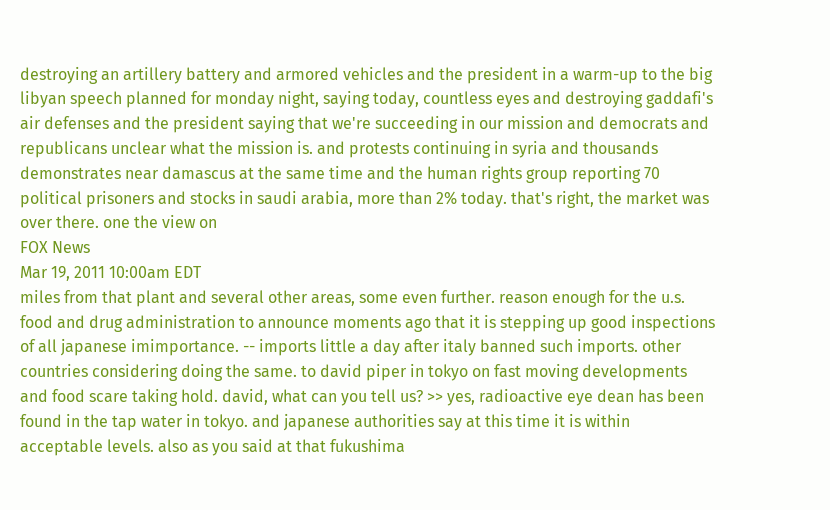destroying an artillery battery and armored vehicles and the president in a warm-up to the big libyan speech planned for monday night, saying today, countless eyes and destroying gaddafi's air defenses and the president saying that we're succeeding in our mission and democrats and republicans unclear what the mission is. and protests continuing in syria and thousands demonstrates near damascus at the same time and the human rights group reporting 70 political prisoners and stocks in saudi arabia, more than 2% today. that's right, the market was over there. one the view on
FOX News
Mar 19, 2011 10:00am EDT
miles from that plant and several other areas, some even further. reason enough for the u.s. food and drug administration to announce moments ago that it is stepping up good inspections of all japanese imimportance. -- imports little a day after italy banned such imports. other countries considering doing the same. to david piper in tokyo on fast moving developments and food scare taking hold. david, what can you tell us? >> yes, radioactive eye dean has been found in the tap water in tokyo. and japanese authorities say at this time it is within acceptable levels. also as you said at that fukushima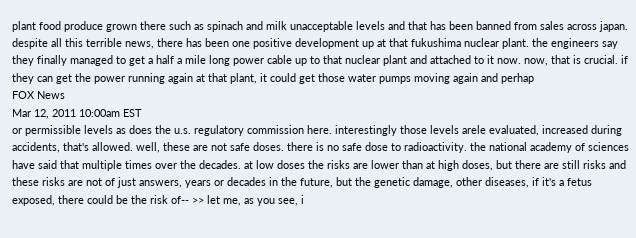plant food produce grown there such as spinach and milk unacceptable levels and that has been banned from sales across japan. despite all this terrible news, there has been one positive development up at that fukushima nuclear plant. the engineers say they finally managed to get a half a mile long power cable up to that nuclear plant and attached to it now. now, that is crucial. if they can get the power running again at that plant, it could get those water pumps moving again and perhap
FOX News
Mar 12, 2011 10:00am EST
or permissible levels as does the u.s. regulatory commission here. interestingly those levels arele evaluated, increased during accidents, that's allowed. well, these are not safe doses. there is no safe dose to radioactivity. the national academy of sciences have said that multiple times over the decades. at low doses the risks are lower than at high doses, but there are still risks and these risks are not of just answers, years or decades in the future, but the genetic damage, other diseases, if it's a fetus exposed, there could be the risk of-- >> let me, as you see, i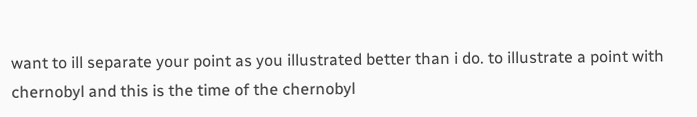want to ill separate your point as you illustrated better than i do. to illustrate a point with chernobyl and this is the time of the chernobyl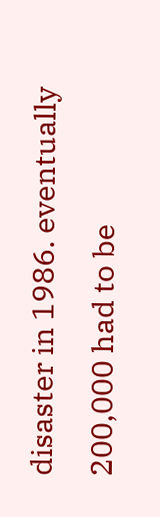disaster in 1986. eventually 200,000 had to be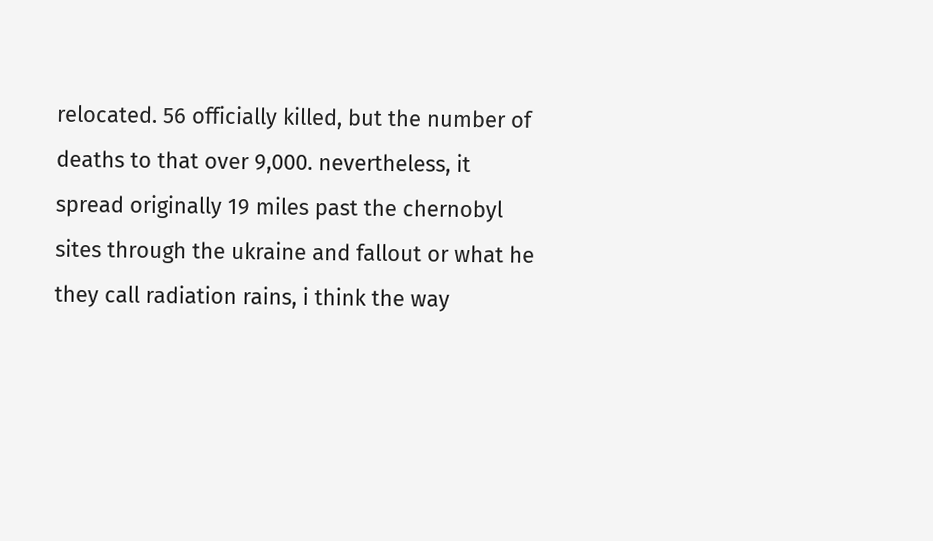relocated. 56 officially killed, but the number of deaths to that over 9,000. nevertheless, it spread originally 19 miles past the chernobyl sites through the ukraine and fallout or what he they call radiation rains, i think the way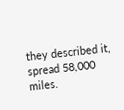they described it, spread 58,000 miles.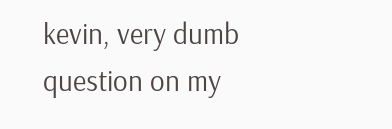kevin, very dumb question on my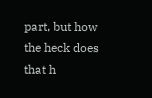part, but how the heck does that h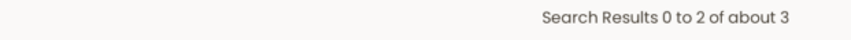Search Results 0 to 2 of about 3